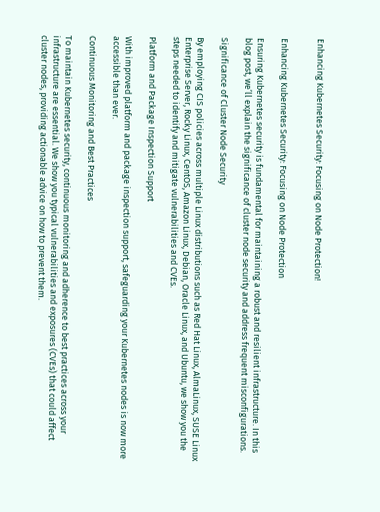Enhancing Kubernetes Security: Focusing on Node Protection!


Enhancing Kubernetes Security: Focusing on Node Protection

Ensuring Kubernetes security is fundamental for maintaining a robust and resilient infrastructure. In this blog post, we’ll explain the significance of cluster node security and address frequent misconfigurations.

Significance of Cluster Node Security

By employing CIS policies across multiple Linux distributions such as Red Hat Linux, AlmaLinux, SUSE Linux Enterprise Server, Rocky Linux, CentOS, Amazon Linux, Debian, Oracle Linux, and Ubuntu, we show you the steps needed to identify and mitigate vulnerabilities and CVEs.

Platform and Package Inspection Support

With improved platform and package inspection support, safeguarding your Kubernetes nodes is now more accessible than ever.

Continuous Monitoring and Best Practices

To maintain Kubernetes security, continuous monitoring and adherence to best practices across your infrastructure are essential. We show you typical vulnerabilities and exposures (CVEs) that could affect cluster nodes, providing actionable advice on how to prevent them.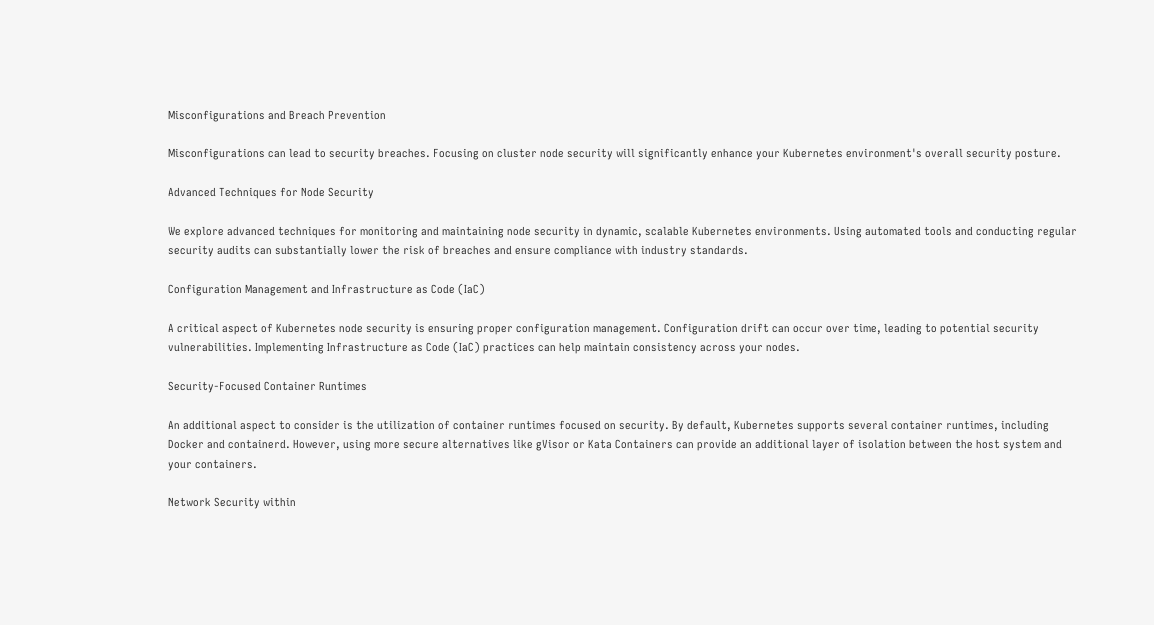Misconfigurations and Breach Prevention

Misconfigurations can lead to security breaches. Focusing on cluster node security will significantly enhance your Kubernetes environment's overall security posture.

Advanced Techniques for Node Security

We explore advanced techniques for monitoring and maintaining node security in dynamic, scalable Kubernetes environments. Using automated tools and conducting regular security audits can substantially lower the risk of breaches and ensure compliance with industry standards.

Configuration Management and Infrastructure as Code (IaC)

A critical aspect of Kubernetes node security is ensuring proper configuration management. Configuration drift can occur over time, leading to potential security vulnerabilities. Implementing Infrastructure as Code (IaC) practices can help maintain consistency across your nodes.

Security-Focused Container Runtimes

An additional aspect to consider is the utilization of container runtimes focused on security. By default, Kubernetes supports several container runtimes, including Docker and containerd. However, using more secure alternatives like gVisor or Kata Containers can provide an additional layer of isolation between the host system and your containers.

Network Security within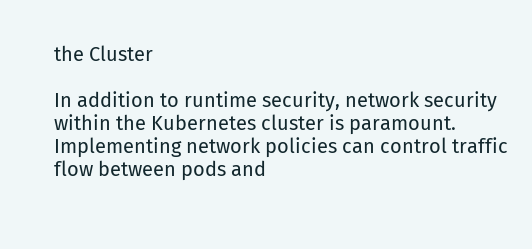the Cluster

In addition to runtime security, network security within the Kubernetes cluster is paramount. Implementing network policies can control traffic flow between pods and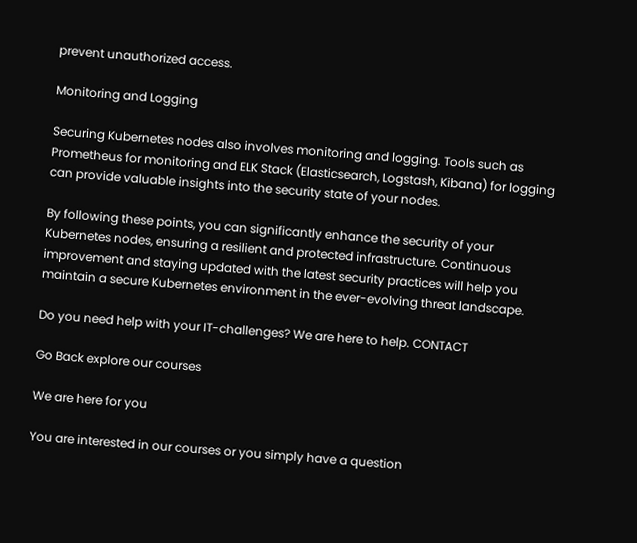prevent unauthorized access.

Monitoring and Logging

Securing Kubernetes nodes also involves monitoring and logging. Tools such as Prometheus for monitoring and ELK Stack (Elasticsearch, Logstash, Kibana) for logging can provide valuable insights into the security state of your nodes.

By following these points, you can significantly enhance the security of your Kubernetes nodes, ensuring a resilient and protected infrastructure. Continuous improvement and staying updated with the latest security practices will help you maintain a secure Kubernetes environment in the ever-evolving threat landscape.

Do you need help with your IT-challenges? We are here to help. CONTACT

Go Back explore our courses

We are here for you

You are interested in our courses or you simply have a question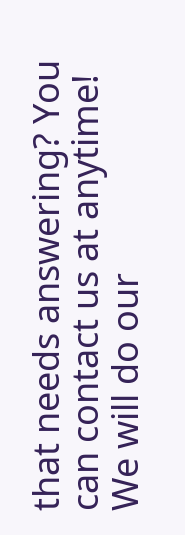that needs answering? You can contact us at anytime! We will do our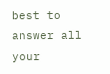best to answer all your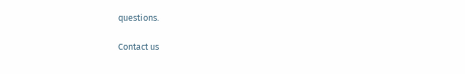questions.

Contact us